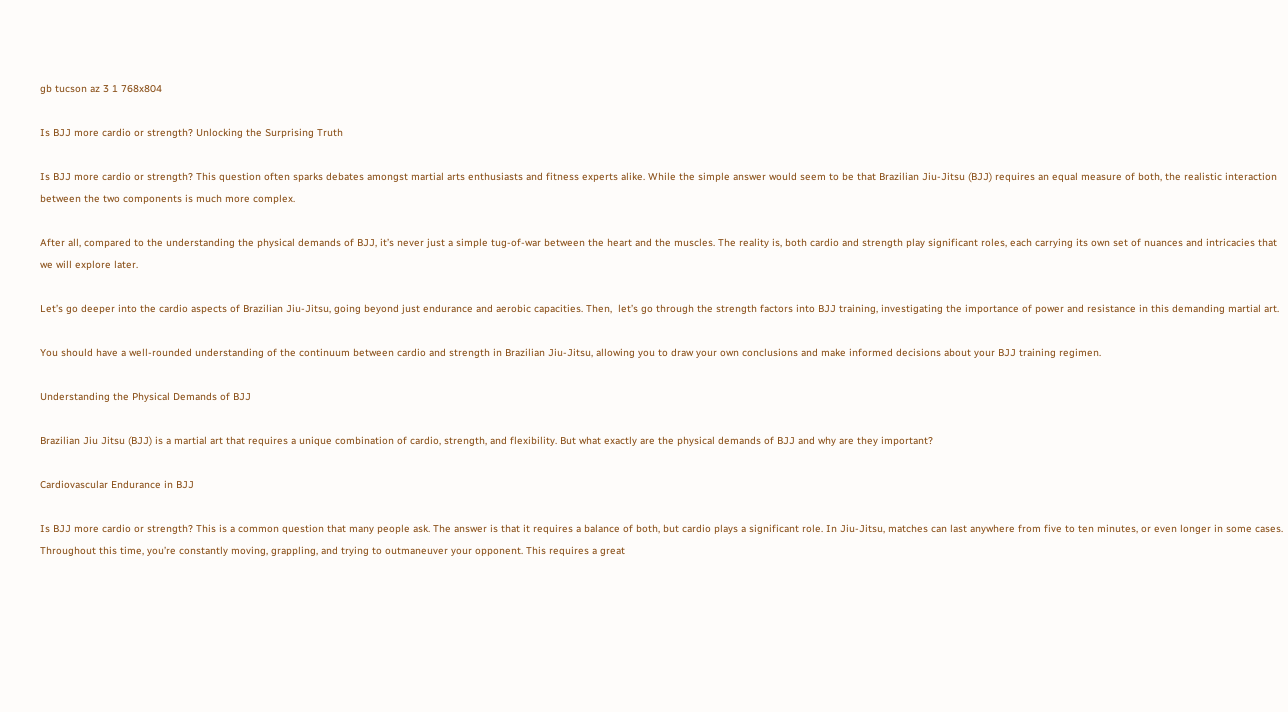gb tucson az 3 1 768x804

Is BJJ more cardio or strength? Unlocking the Surprising Truth

Is BJJ more cardio or strength? This question often sparks debates amongst martial arts enthusiasts and fitness experts alike. While the simple answer would seem to be that Brazilian Jiu-Jitsu (BJJ) requires an equal measure of both, the realistic interaction between the two components is much more complex.

After all, compared to the understanding the physical demands of BJJ, it’s never just a simple tug-of-war between the heart and the muscles. The reality is, both cardio and strength play significant roles, each carrying its own set of nuances and intricacies that we will explore later.

Let’s go deeper into the cardio aspects of Brazilian Jiu-Jitsu, going beyond just endurance and aerobic capacities. Then,  let’s go through the strength factors into BJJ training, investigating the importance of power and resistance in this demanding martial art.

You should have a well-rounded understanding of the continuum between cardio and strength in Brazilian Jiu-Jitsu, allowing you to draw your own conclusions and make informed decisions about your BJJ training regimen.

Understanding the Physical Demands of BJJ

Brazilian Jiu Jitsu (BJJ) is a martial art that requires a unique combination of cardio, strength, and flexibility. But what exactly are the physical demands of BJJ and why are they important?

Cardiovascular Endurance in BJJ

Is BJJ more cardio or strength? This is a common question that many people ask. The answer is that it requires a balance of both, but cardio plays a significant role. In Jiu-Jitsu, matches can last anywhere from five to ten minutes, or even longer in some cases. Throughout this time, you’re constantly moving, grappling, and trying to outmaneuver your opponent. This requires a great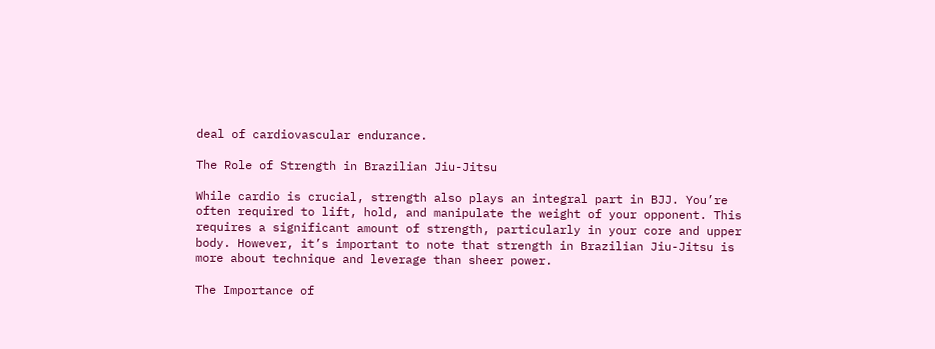deal of cardiovascular endurance.

The Role of Strength in Brazilian Jiu-Jitsu

While cardio is crucial, strength also plays an integral part in BJJ. You’re often required to lift, hold, and manipulate the weight of your opponent. This requires a significant amount of strength, particularly in your core and upper body. However, it’s important to note that strength in Brazilian Jiu-Jitsu is more about technique and leverage than sheer power.

The Importance of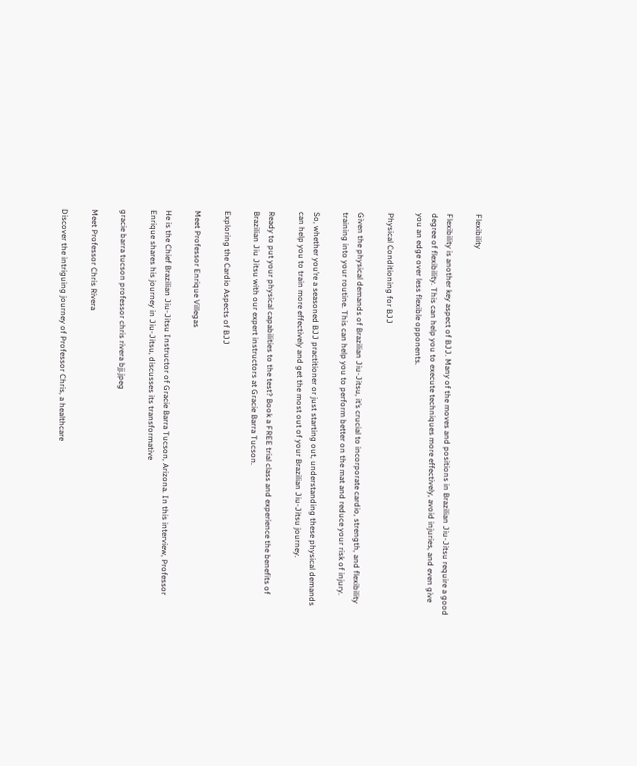Flexibility

Flexibility is another key aspect of BJJ. Many of the moves and positions in Brazilian Jiu-Jitsu require a good degree of flexibility. This can help you to execute techniques more effectively, avoid injuries, and even give you an edge over less flexible opponents.

Physical Conditioning for BJJ

Given the physical demands of Brazilian Jiu-Jitsu, it’s crucial to incorporate cardio, strength, and flexibility training into your routine. This can help you to perform better on the mat and reduce your risk of injury.

So, whether you’re a seasoned BJJ practitioner or just starting out, understanding these physical demands can help you to train more effectively and get the most out of your Brazilian Jiu-Jitsu journey.

Ready to put your physical capabilities to the test? Book a FREE trial class and experience the benefits of Brazilian Jiu Jitsu with our expert instructors at Gracie Barra Tucson.

Exploring the Cardio Aspects of BJJ

Meet Professor Enrique Villegas

He is the Chief Brazilian Jiu-Jitsu Instructor of Gracie Barra Tucson, Arizona. In this interview, Professor Enrique shares his journey in Jiu-Jitsu, discusses its transformative

gracie barra tucson professor chris rivera bjj.jpeg

Meet Professor Chris Rivera

Discover the intriguing journey of Professor Chris, a healthcare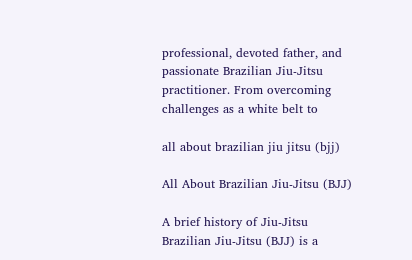professional, devoted father, and passionate Brazilian Jiu-Jitsu practitioner. From overcoming challenges as a white belt to

all about brazilian jiu jitsu (bjj)

All About Brazilian Jiu-Jitsu (BJJ)

A brief history of Jiu-Jitsu Brazilian Jiu-Jitsu (BJJ) is a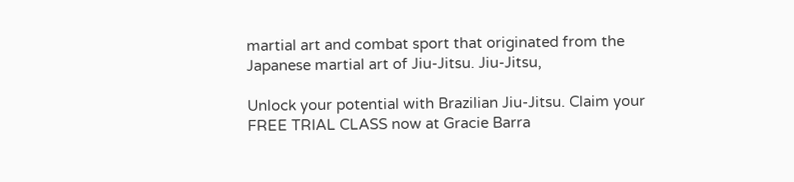martial art and combat sport that originated from the Japanese martial art of Jiu-Jitsu. Jiu-Jitsu,

Unlock your potential with Brazilian Jiu-Jitsu. Claim your FREE TRIAL CLASS now at Gracie Barra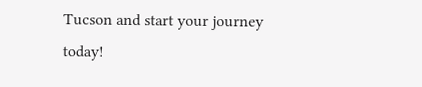Tucson and start your journey today!